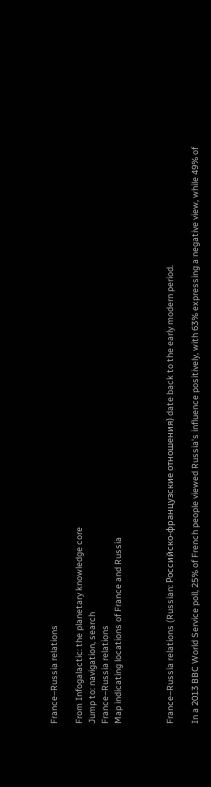France–Russia relations

From Infogalactic: the planetary knowledge core
Jump to: navigation, search
France–Russia relations
Map indicating locations of France and Russia



France–Russia relations (Russian: Российско-французские отношения) date back to the early modern period.

In a 2013 BBC World Service poll, 25% of French people viewed Russia's influence positively, with 63% expressing a negative view, while 49% of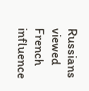Russians viewed French influence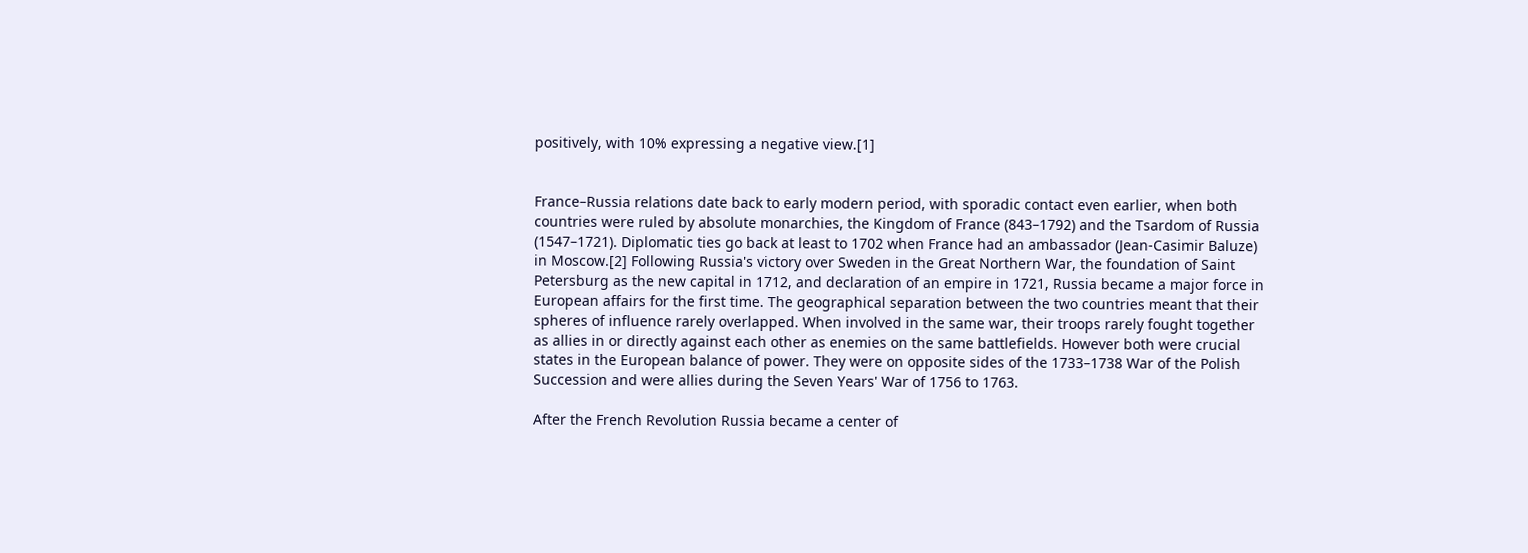positively, with 10% expressing a negative view.[1]


France–Russia relations date back to early modern period, with sporadic contact even earlier, when both countries were ruled by absolute monarchies, the Kingdom of France (843–1792) and the Tsardom of Russia (1547–1721). Diplomatic ties go back at least to 1702 when France had an ambassador (Jean-Casimir Baluze) in Moscow.[2] Following Russia's victory over Sweden in the Great Northern War, the foundation of Saint Petersburg as the new capital in 1712, and declaration of an empire in 1721, Russia became a major force in European affairs for the first time. The geographical separation between the two countries meant that their spheres of influence rarely overlapped. When involved in the same war, their troops rarely fought together as allies in or directly against each other as enemies on the same battlefields. However both were crucial states in the European balance of power. They were on opposite sides of the 1733–1738 War of the Polish Succession and were allies during the Seven Years' War of 1756 to 1763.

After the French Revolution Russia became a center of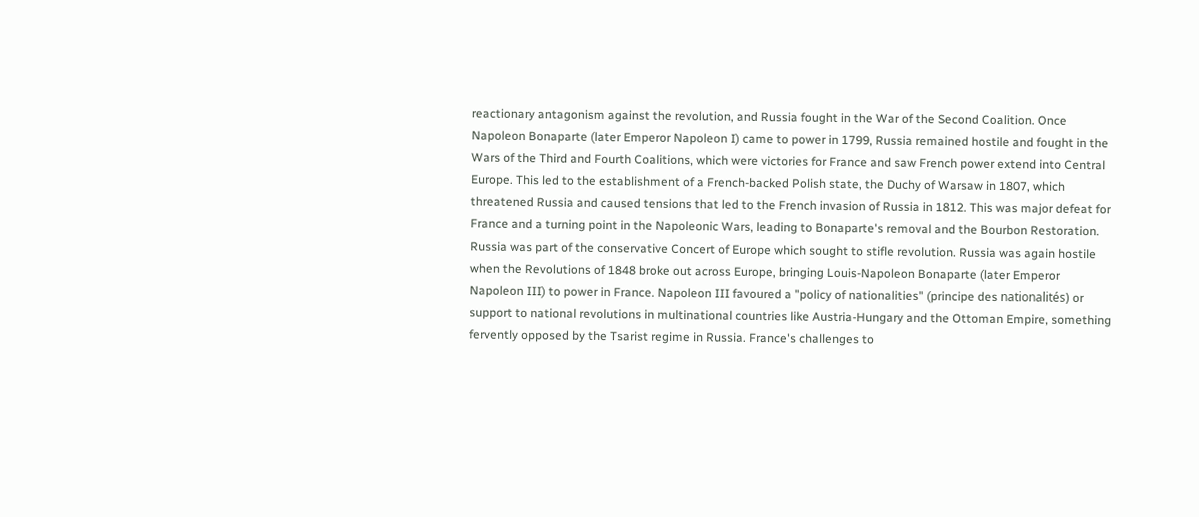reactionary antagonism against the revolution, and Russia fought in the War of the Second Coalition. Once Napoleon Bonaparte (later Emperor Napoleon I) came to power in 1799, Russia remained hostile and fought in the Wars of the Third and Fourth Coalitions, which were victories for France and saw French power extend into Central Europe. This led to the establishment of a French-backed Polish state, the Duchy of Warsaw in 1807, which threatened Russia and caused tensions that led to the French invasion of Russia in 1812. This was major defeat for France and a turning point in the Napoleonic Wars, leading to Bonaparte's removal and the Bourbon Restoration. Russia was part of the conservative Concert of Europe which sought to stifle revolution. Russia was again hostile when the Revolutions of 1848 broke out across Europe, bringing Louis-Napoleon Bonaparte (later Emperor Napoleon III) to power in France. Napoleon III favoured a "policy of nationalities" (principe des nationalités) or support to national revolutions in multinational countries like Austria-Hungary and the Ottoman Empire, something fervently opposed by the Tsarist regime in Russia. France's challenges to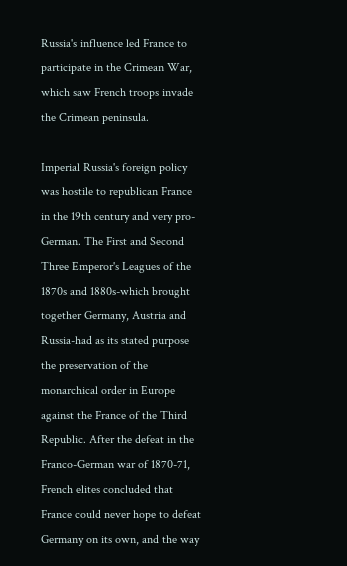Russia's influence led France to participate in the Crimean War, which saw French troops invade the Crimean peninsula.

Imperial Russia's foreign policy was hostile to republican France in the 19th century and very pro-German. The First and Second Three Emperor's Leagues of the 1870s and 1880s-which brought together Germany, Austria and Russia-had as its stated purpose the preservation of the monarchical order in Europe against the France of the Third Republic. After the defeat in the Franco-German war of 1870-71, French elites concluded that France could never hope to defeat Germany on its own, and the way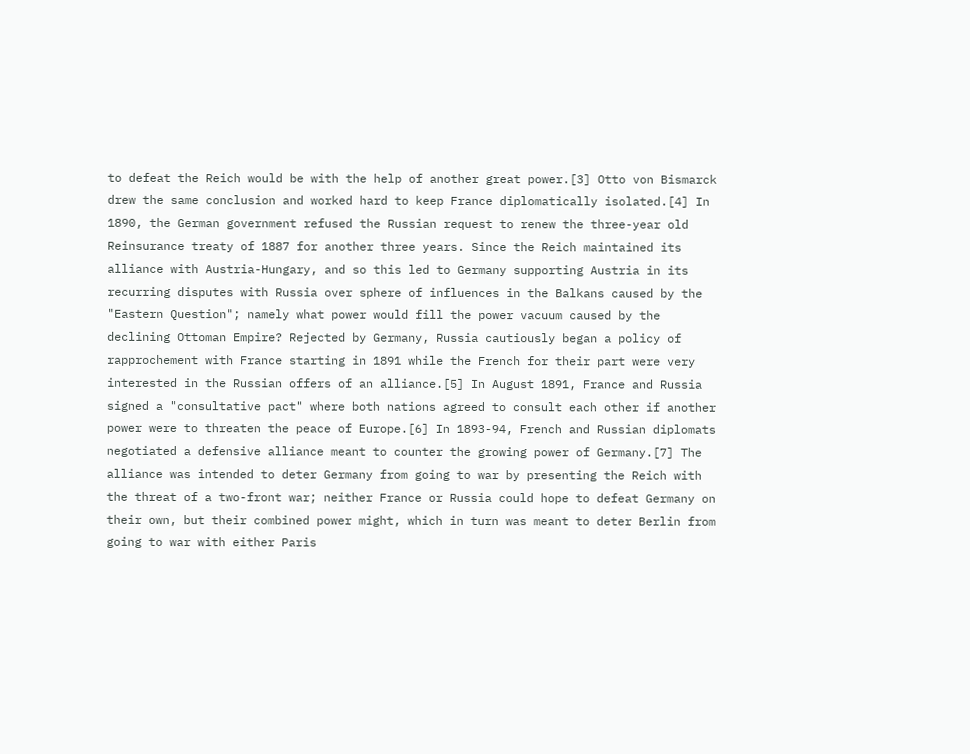to defeat the Reich would be with the help of another great power.[3] Otto von Bismarck drew the same conclusion and worked hard to keep France diplomatically isolated.[4] In 1890, the German government refused the Russian request to renew the three-year old Reinsurance treaty of 1887 for another three years. Since the Reich maintained its alliance with Austria-Hungary, and so this led to Germany supporting Austria in its recurring disputes with Russia over sphere of influences in the Balkans caused by the "Eastern Question"; namely what power would fill the power vacuum caused by the declining Ottoman Empire? Rejected by Germany, Russia cautiously began a policy of rapprochement with France starting in 1891 while the French for their part were very interested in the Russian offers of an alliance.[5] In August 1891, France and Russia signed a "consultative pact" where both nations agreed to consult each other if another power were to threaten the peace of Europe.[6] In 1893-94, French and Russian diplomats negotiated a defensive alliance meant to counter the growing power of Germany.[7] The alliance was intended to deter Germany from going to war by presenting the Reich with the threat of a two-front war; neither France or Russia could hope to defeat Germany on their own, but their combined power might, which in turn was meant to deter Berlin from going to war with either Paris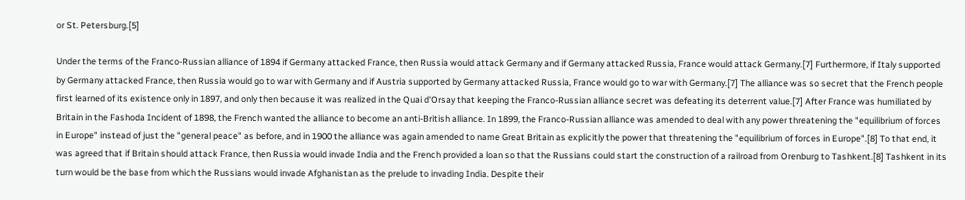or St. Petersburg.[5]

Under the terms of the Franco-Russian alliance of 1894 if Germany attacked France, then Russia would attack Germany and if Germany attacked Russia, France would attack Germany.[7] Furthermore, if Italy supported by Germany attacked France, then Russia would go to war with Germany and if Austria supported by Germany attacked Russia, France would go to war with Germany.[7] The alliance was so secret that the French people first learned of its existence only in 1897, and only then because it was realized in the Quai d'Orsay that keeping the Franco-Russian alliance secret was defeating its deterrent value.[7] After France was humiliated by Britain in the Fashoda Incident of 1898, the French wanted the alliance to become an anti-British alliance. In 1899, the Franco-Russian alliance was amended to deal with any power threatening the "equilibrium of forces in Europe" instead of just the "general peace" as before, and in 1900 the alliance was again amended to name Great Britain as explicitly the power that threatening the "equilibrium of forces in Europe".[8] To that end, it was agreed that if Britain should attack France, then Russia would invade India and the French provided a loan so that the Russians could start the construction of a railroad from Orenburg to Tashkent.[8] Tashkent in its turn would be the base from which the Russians would invade Afghanistan as the prelude to invading India. Despite their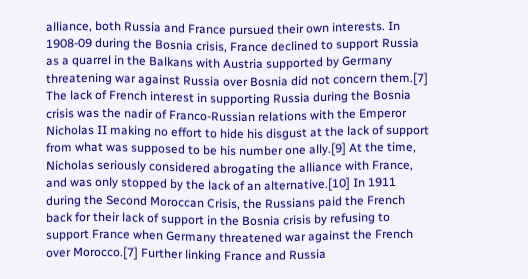alliance, both Russia and France pursued their own interests. In 1908-09 during the Bosnia crisis, France declined to support Russia as a quarrel in the Balkans with Austria supported by Germany threatening war against Russia over Bosnia did not concern them.[7] The lack of French interest in supporting Russia during the Bosnia crisis was the nadir of Franco-Russian relations with the Emperor Nicholas II making no effort to hide his disgust at the lack of support from what was supposed to be his number one ally.[9] At the time, Nicholas seriously considered abrogating the alliance with France, and was only stopped by the lack of an alternative.[10] In 1911 during the Second Moroccan Crisis, the Russians paid the French back for their lack of support in the Bosnia crisis by refusing to support France when Germany threatened war against the French over Morocco.[7] Further linking France and Russia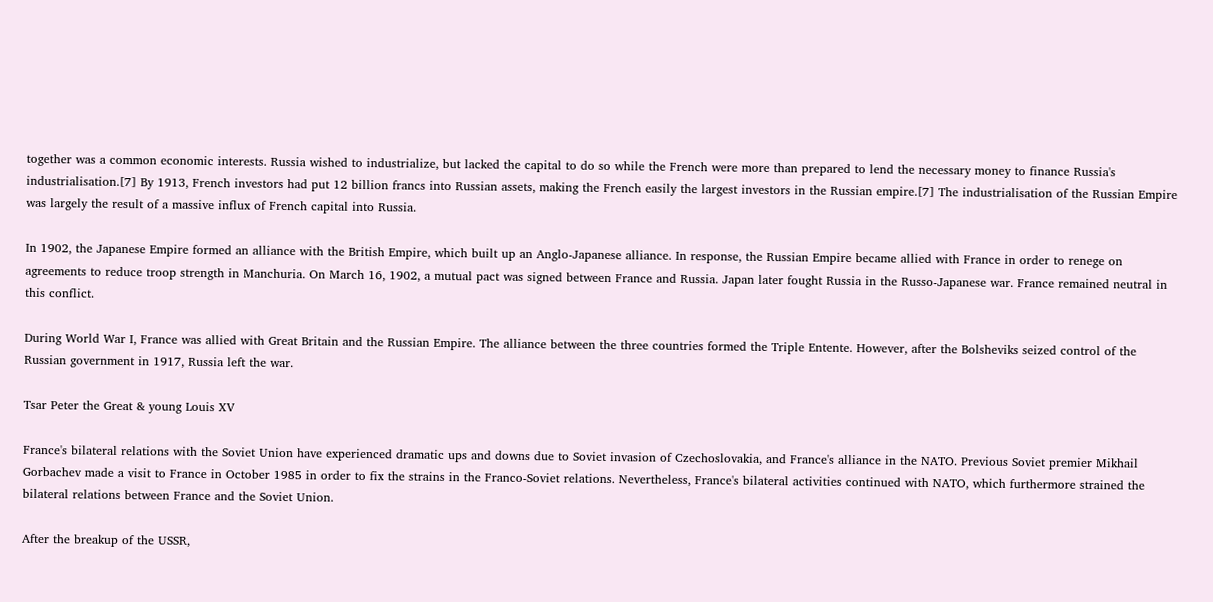together was a common economic interests. Russia wished to industrialize, but lacked the capital to do so while the French were more than prepared to lend the necessary money to finance Russia's industrialisation.[7] By 1913, French investors had put 12 billion francs into Russian assets, making the French easily the largest investors in the Russian empire.[7] The industrialisation of the Russian Empire was largely the result of a massive influx of French capital into Russia.

In 1902, the Japanese Empire formed an alliance with the British Empire, which built up an Anglo-Japanese alliance. In response, the Russian Empire became allied with France in order to renege on agreements to reduce troop strength in Manchuria. On March 16, 1902, a mutual pact was signed between France and Russia. Japan later fought Russia in the Russo-Japanese war. France remained neutral in this conflict.

During World War I, France was allied with Great Britain and the Russian Empire. The alliance between the three countries formed the Triple Entente. However, after the Bolsheviks seized control of the Russian government in 1917, Russia left the war.

Tsar Peter the Great & young Louis XV

France's bilateral relations with the Soviet Union have experienced dramatic ups and downs due to Soviet invasion of Czechoslovakia, and France's alliance in the NATO. Previous Soviet premier Mikhail Gorbachev made a visit to France in October 1985 in order to fix the strains in the Franco-Soviet relations. Nevertheless, France's bilateral activities continued with NATO, which furthermore strained the bilateral relations between France and the Soviet Union.

After the breakup of the USSR,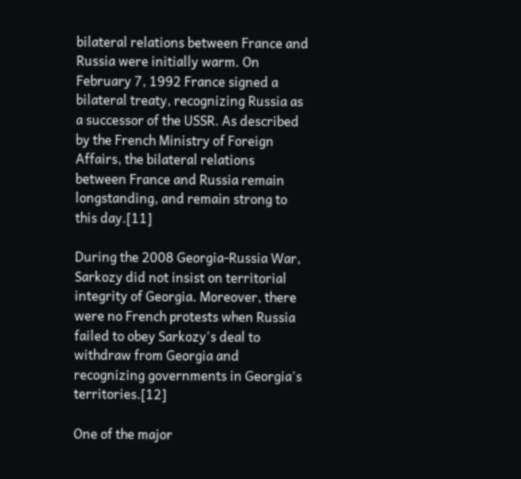bilateral relations between France and Russia were initially warm. On February 7, 1992 France signed a bilateral treaty, recognizing Russia as a successor of the USSR. As described by the French Ministry of Foreign Affairs, the bilateral relations between France and Russia remain longstanding, and remain strong to this day.[11]

During the 2008 Georgia-Russia War, Sarkozy did not insist on territorial integrity of Georgia. Moreover, there were no French protests when Russia failed to obey Sarkozy's deal to withdraw from Georgia and recognizing governments in Georgia's territories.[12]

One of the major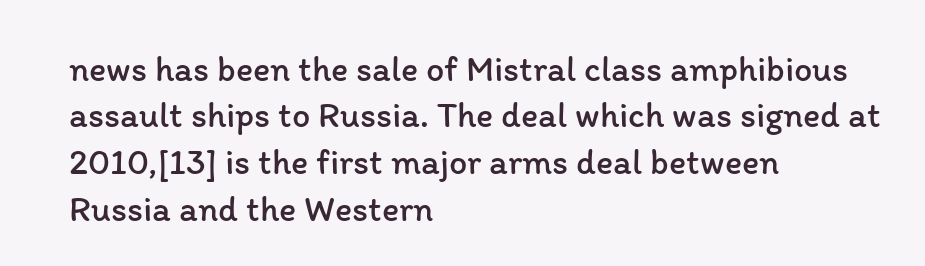news has been the sale of Mistral class amphibious assault ships to Russia. The deal which was signed at 2010,[13] is the first major arms deal between Russia and the Western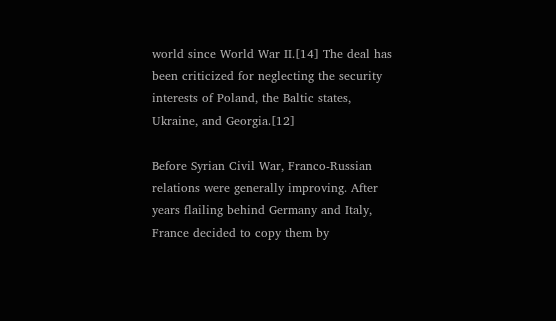world since World War II.[14] The deal has been criticized for neglecting the security interests of Poland, the Baltic states, Ukraine, and Georgia.[12]

Before Syrian Civil War, Franco-Russian relations were generally improving. After years flailing behind Germany and Italy, France decided to copy them by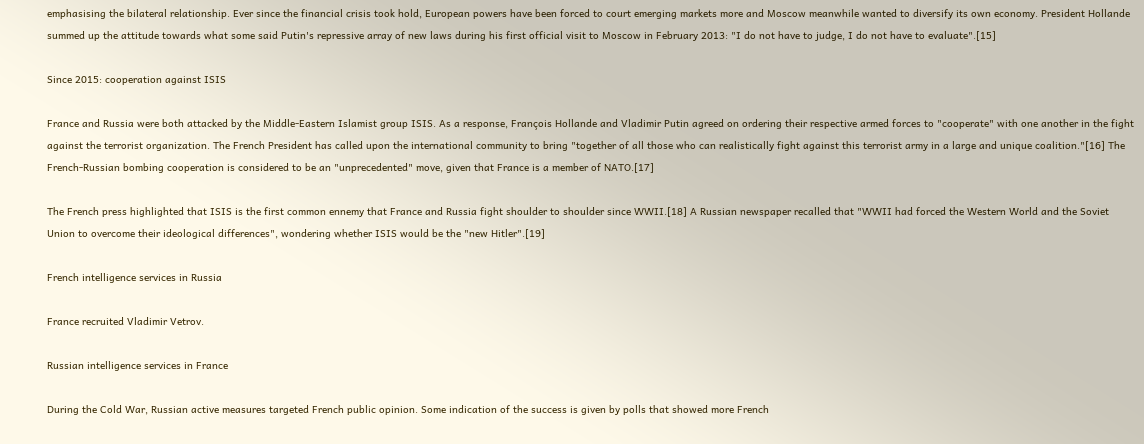emphasising the bilateral relationship. Ever since the financial crisis took hold, European powers have been forced to court emerging markets more and Moscow meanwhile wanted to diversify its own economy. President Hollande summed up the attitude towards what some said Putin's repressive array of new laws during his first official visit to Moscow in February 2013: "I do not have to judge, I do not have to evaluate".[15]

Since 2015: cooperation against ISIS

France and Russia were both attacked by the Middle-Eastern Islamist group ISIS. As a response, François Hollande and Vladimir Putin agreed on ordering their respective armed forces to "cooperate" with one another in the fight against the terrorist organization. The French President has called upon the international community to bring "together of all those who can realistically fight against this terrorist army in a large and unique coalition."[16] The French-Russian bombing cooperation is considered to be an "unprecedented" move, given that France is a member of NATO.[17]

The French press highlighted that ISIS is the first common ennemy that France and Russia fight shoulder to shoulder since WWII.[18] A Russian newspaper recalled that "WWII had forced the Western World and the Soviet Union to overcome their ideological differences", wondering whether ISIS would be the "new Hitler".[19]

French intelligence services in Russia

France recruited Vladimir Vetrov.

Russian intelligence services in France

During the Cold War, Russian active measures targeted French public opinion. Some indication of the success is given by polls that showed more French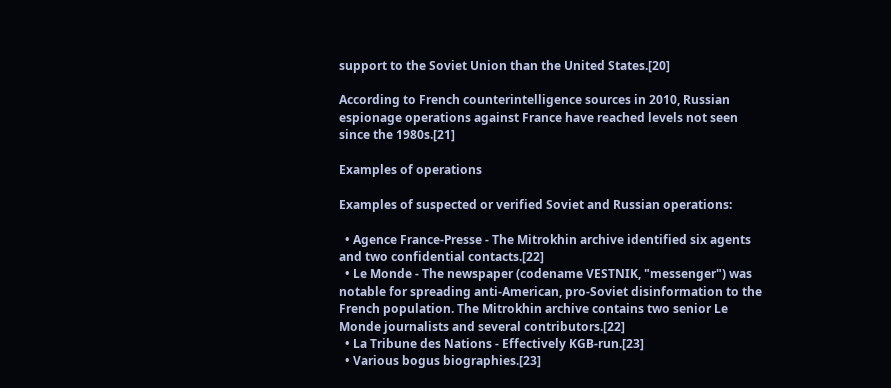support to the Soviet Union than the United States.[20]

According to French counterintelligence sources in 2010, Russian espionage operations against France have reached levels not seen since the 1980s.[21]

Examples of operations

Examples of suspected or verified Soviet and Russian operations:

  • Agence France-Presse - The Mitrokhin archive identified six agents and two confidential contacts.[22]
  • Le Monde - The newspaper (codename VESTNIK, "messenger") was notable for spreading anti-American, pro-Soviet disinformation to the French population. The Mitrokhin archive contains two senior Le Monde journalists and several contributors.[22]
  • La Tribune des Nations - Effectively KGB-run.[23]
  • Various bogus biographies.[23]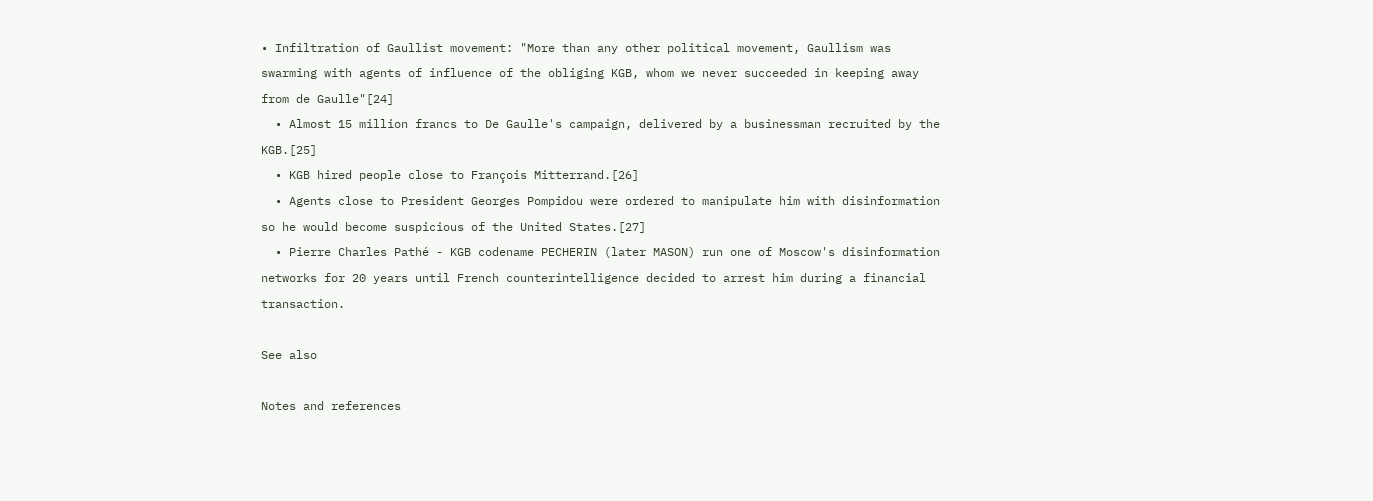• Infiltration of Gaullist movement: "More than any other political movement, Gaullism was swarming with agents of influence of the obliging KGB, whom we never succeeded in keeping away from de Gaulle"[24]
  • Almost 15 million francs to De Gaulle's campaign, delivered by a businessman recruited by the KGB.[25]
  • KGB hired people close to François Mitterrand.[26]
  • Agents close to President Georges Pompidou were ordered to manipulate him with disinformation so he would become suspicious of the United States.[27]
  • Pierre Charles Pathé - KGB codename PECHERIN (later MASON) run one of Moscow's disinformation networks for 20 years until French counterintelligence decided to arrest him during a financial transaction.

See also

Notes and references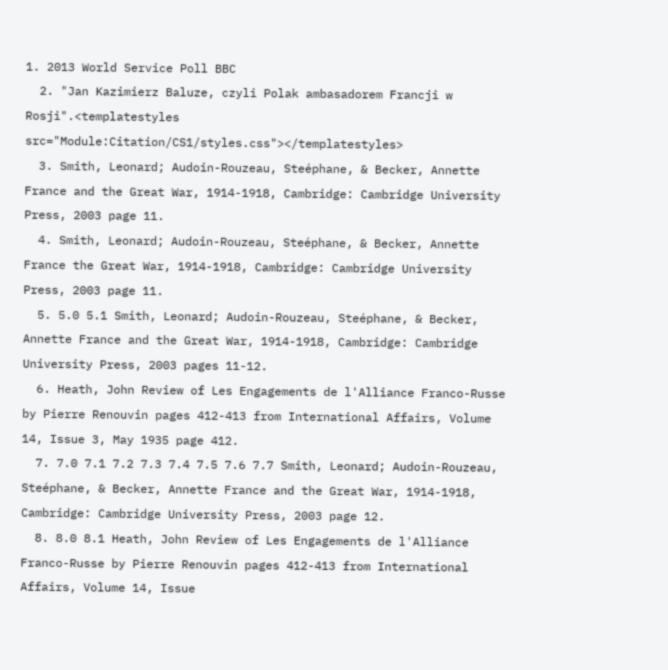1. 2013 World Service Poll BBC
  2. "Jan Kazimierz Baluze, czyli Polak ambasadorem Francji w Rosji".<templatestyles src="Module:Citation/CS1/styles.css"></templatestyles>
  3. Smith, Leonard; Audoin-Rouzeau, Steéphane, & Becker, Annette France and the Great War, 1914-1918, Cambridge: Cambridge University Press, 2003 page 11.
  4. Smith, Leonard; Audoin-Rouzeau, Steéphane, & Becker, Annette France the Great War, 1914-1918, Cambridge: Cambridge University Press, 2003 page 11.
  5. 5.0 5.1 Smith, Leonard; Audoin-Rouzeau, Steéphane, & Becker, Annette France and the Great War, 1914-1918, Cambridge: Cambridge University Press, 2003 pages 11-12.
  6. Heath, John Review of Les Engagements de l'Alliance Franco-Russe by Pierre Renouvin pages 412-413 from International Affairs, Volume 14, Issue 3, May 1935 page 412.
  7. 7.0 7.1 7.2 7.3 7.4 7.5 7.6 7.7 Smith, Leonard; Audoin-Rouzeau, Steéphane, & Becker, Annette France and the Great War, 1914-1918, Cambridge: Cambridge University Press, 2003 page 12.
  8. 8.0 8.1 Heath, John Review of Les Engagements de l'Alliance Franco-Russe by Pierre Renouvin pages 412-413 from International Affairs, Volume 14, Issue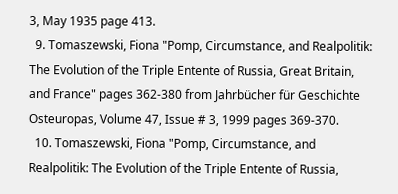3, May 1935 page 413.
  9. Tomaszewski, Fiona "Pomp, Circumstance, and Realpolitik: The Evolution of the Triple Entente of Russia, Great Britain, and France" pages 362-380 from Jahrbücher für Geschichte Osteuropas, Volume 47, Issue # 3, 1999 pages 369-370.
  10. Tomaszewski, Fiona "Pomp, Circumstance, and Realpolitik: The Evolution of the Triple Entente of Russia,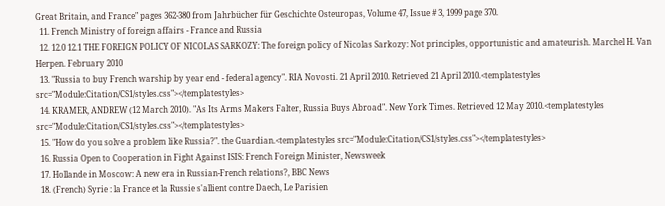Great Britain, and France" pages 362-380 from Jahrbücher für Geschichte Osteuropas, Volume 47, Issue # 3, 1999 page 370.
  11. French Ministry of foreign affairs - France and Russia
  12. 12.0 12.1 THE FOREIGN POLICY OF NICOLAS SARKOZY: The foreign policy of Nicolas Sarkozy: Not principles, opportunistic and amateurish. Marchel H. Van Herpen. February 2010
  13. "Russia to buy French warship by year end - federal agency". RIA Novosti. 21 April 2010. Retrieved 21 April 2010.<templatestyles src="Module:Citation/CS1/styles.css"></templatestyles>
  14. KRAMER, ANDREW (12 March 2010). "As Its Arms Makers Falter, Russia Buys Abroad". New York Times. Retrieved 12 May 2010.<templatestyles src="Module:Citation/CS1/styles.css"></templatestyles>
  15. "How do you solve a problem like Russia?". the Guardian.<templatestyles src="Module:Citation/CS1/styles.css"></templatestyles>
  16. Russia Open to Cooperation in Fight Against ISIS: French Foreign Minister, Newsweek
  17. Hollande in Moscow: A new era in Russian-French relations?, BBC News
  18. (French) Syrie : la France et la Russie s'allient contre Daech, Le Parisien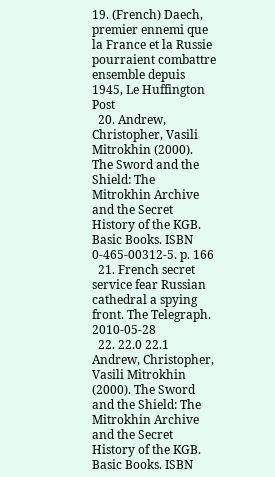19. (French) Daech, premier ennemi que la France et la Russie pourraient combattre ensemble depuis 1945, Le Huffington Post
  20. Andrew, Christopher, Vasili Mitrokhin (2000). The Sword and the Shield: The Mitrokhin Archive and the Secret History of the KGB. Basic Books. ISBN 0-465-00312-5. p. 166
  21. French secret service fear Russian cathedral a spying front. The Telegraph. 2010-05-28
  22. 22.0 22.1 Andrew, Christopher, Vasili Mitrokhin (2000). The Sword and the Shield: The Mitrokhin Archive and the Secret History of the KGB. Basic Books. ISBN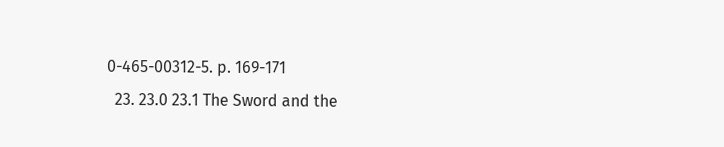0-465-00312-5. p. 169-171
  23. 23.0 23.1 The Sword and the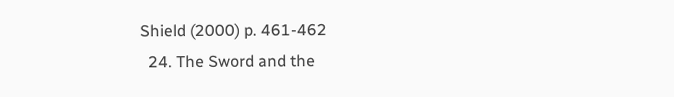Shield (2000) p. 461-462
  24. The Sword and the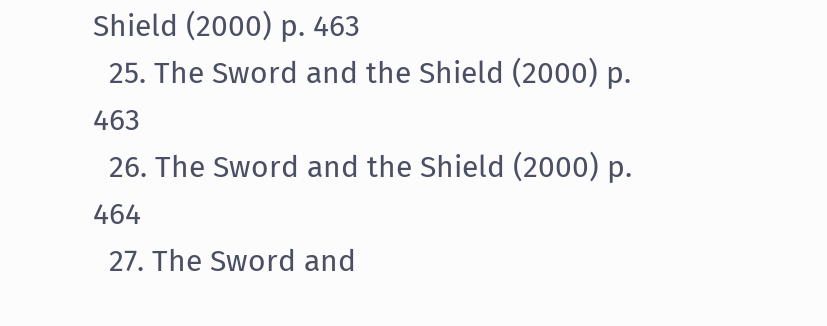Shield (2000) p. 463
  25. The Sword and the Shield (2000) p. 463
  26. The Sword and the Shield (2000) p. 464
  27. The Sword and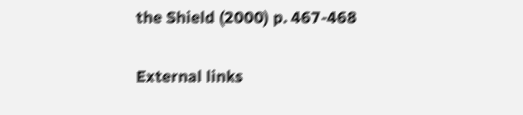the Shield (2000) p. 467-468

External links